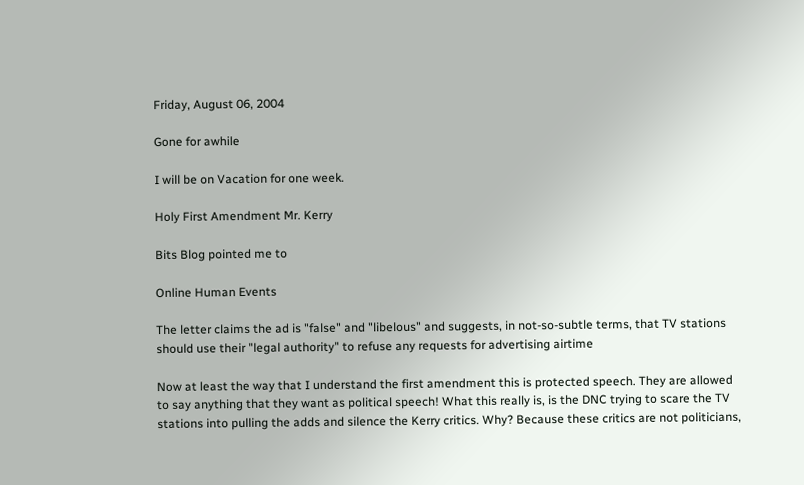Friday, August 06, 2004

Gone for awhile

I will be on Vacation for one week.

Holy First Amendment Mr. Kerry

Bits Blog pointed me to

Online Human Events

The letter claims the ad is "false" and "libelous" and suggests, in not-so-subtle terms, that TV stations should use their "legal authority" to refuse any requests for advertising airtime

Now at least the way that I understand the first amendment this is protected speech. They are allowed to say anything that they want as political speech! What this really is, is the DNC trying to scare the TV stations into pulling the adds and silence the Kerry critics. Why? Because these critics are not politicians,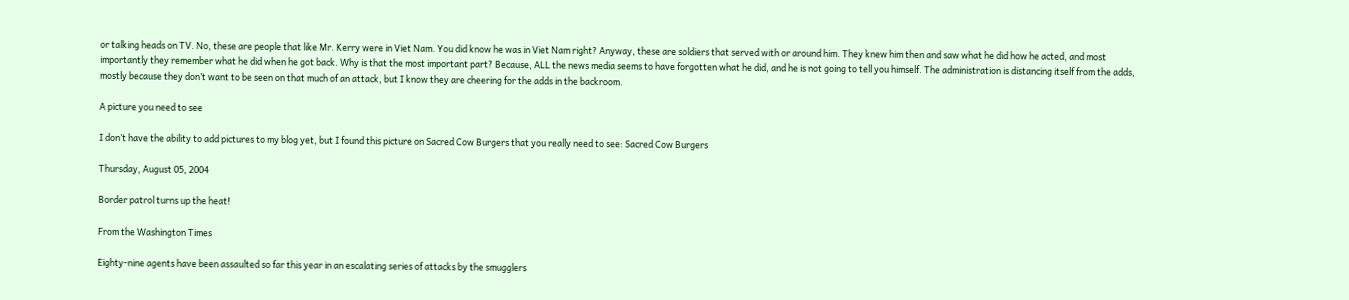or talking heads on TV. No, these are people that like Mr. Kerry were in Viet Nam. You did know he was in Viet Nam right? Anyway, these are soldiers that served with or around him. They knew him then and saw what he did how he acted, and most importantly they remember what he did when he got back. Why is that the most important part? Because, ALL the news media seems to have forgotten what he did, and he is not going to tell you himself. The administration is distancing itself from the adds, mostly because they don’t want to be seen on that much of an attack, but I know they are cheering for the adds in the backroom.

A picture you need to see

I don’t have the ability to add pictures to my blog yet, but I found this picture on Sacred Cow Burgers that you really need to see: Sacred Cow Burgers

Thursday, August 05, 2004

Border patrol turns up the heat!

From the Washington Times

Eighty-nine agents have been assaulted so far this year in an escalating series of attacks by the smugglers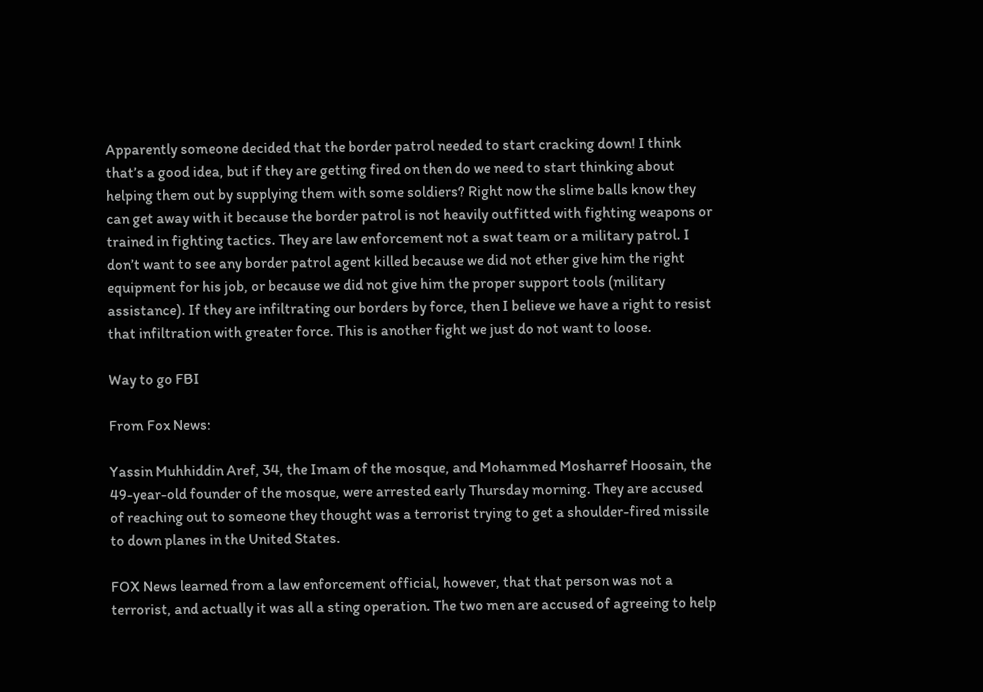Apparently someone decided that the border patrol needed to start cracking down! I think that’s a good idea, but if they are getting fired on then do we need to start thinking about helping them out by supplying them with some soldiers? Right now the slime balls know they can get away with it because the border patrol is not heavily outfitted with fighting weapons or trained in fighting tactics. They are law enforcement not a swat team or a military patrol. I don’t want to see any border patrol agent killed because we did not ether give him the right equipment for his job, or because we did not give him the proper support tools (military assistance). If they are infiltrating our borders by force, then I believe we have a right to resist that infiltration with greater force. This is another fight we just do not want to loose.

Way to go FBI

From Fox News:

Yassin Muhhiddin Aref, 34, the Imam of the mosque, and Mohammed Mosharref Hoosain, the 49-year-old founder of the mosque, were arrested early Thursday morning. They are accused of reaching out to someone they thought was a terrorist trying to get a shoulder-fired missile to down planes in the United States.

FOX News learned from a law enforcement official, however, that that person was not a terrorist, and actually it was all a sting operation. The two men are accused of agreeing to help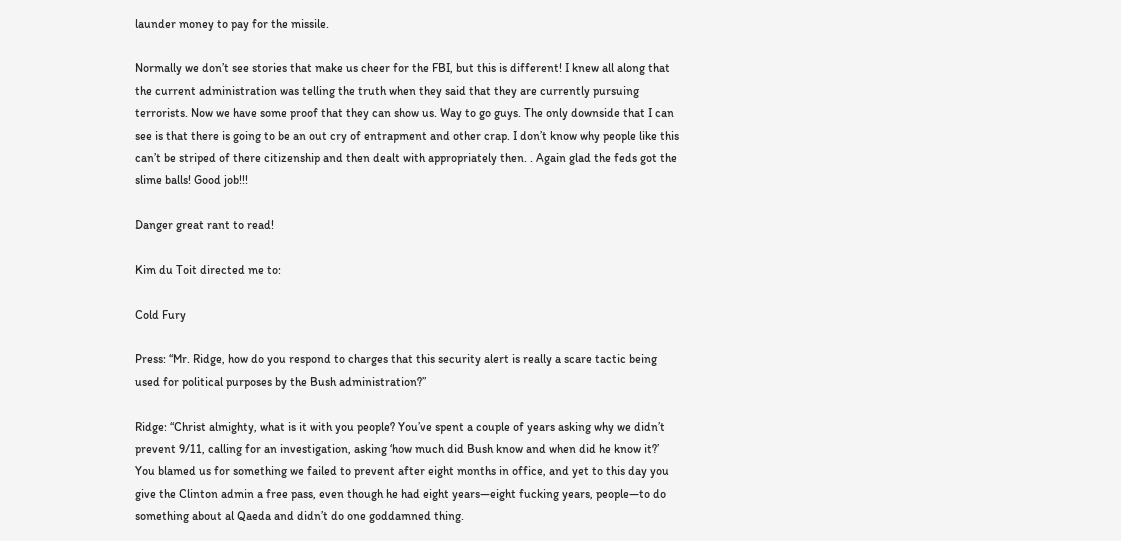launder money to pay for the missile.

Normally we don’t see stories that make us cheer for the FBI, but this is different! I knew all along that the current administration was telling the truth when they said that they are currently pursuing terrorists. Now we have some proof that they can show us. Way to go guys. The only downside that I can see is that there is going to be an out cry of entrapment and other crap. I don’t know why people like this can’t be striped of there citizenship and then dealt with appropriately then. . Again glad the feds got the slime balls! Good job!!!

Danger great rant to read!

Kim du Toit directed me to:

Cold Fury

Press: “Mr. Ridge, how do you respond to charges that this security alert is really a scare tactic being used for political purposes by the Bush administration?”

Ridge: “Christ almighty, what is it with you people? You’ve spent a couple of years asking why we didn’t prevent 9/11, calling for an investigation, asking ‘how much did Bush know and when did he know it?’ You blamed us for something we failed to prevent after eight months in office, and yet to this day you give the Clinton admin a free pass, even though he had eight years—eight fucking years, people—to do something about al Qaeda and didn’t do one goddamned thing.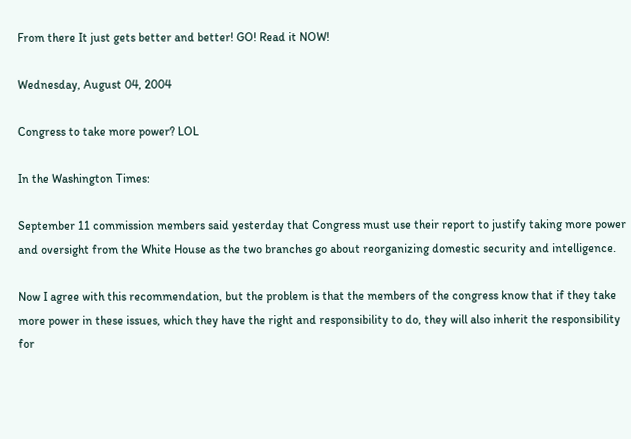From there It just gets better and better! GO! Read it NOW!

Wednesday, August 04, 2004

Congress to take more power? LOL

In the Washington Times:

September 11 commission members said yesterday that Congress must use their report to justify taking more power and oversight from the White House as the two branches go about reorganizing domestic security and intelligence.

Now I agree with this recommendation, but the problem is that the members of the congress know that if they take more power in these issues, which they have the right and responsibility to do, they will also inherit the responsibility for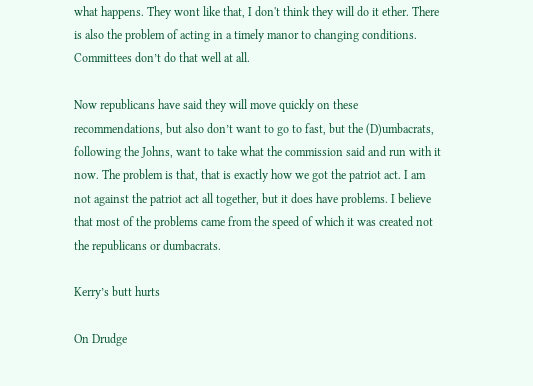what happens. They wont like that, I don't think they will do it ether. There is also the problem of acting in a timely manor to changing conditions. Committees don’t do that well at all.

Now republicans have said they will move quickly on these recommendations, but also don’t want to go to fast, but the (D)umbacrats, following the Johns, want to take what the commission said and run with it now. The problem is that, that is exactly how we got the patriot act. I am not against the patriot act all together, but it does have problems. I believe that most of the problems came from the speed of which it was created not the republicans or dumbacrats.

Kerry’s butt hurts

On Drudge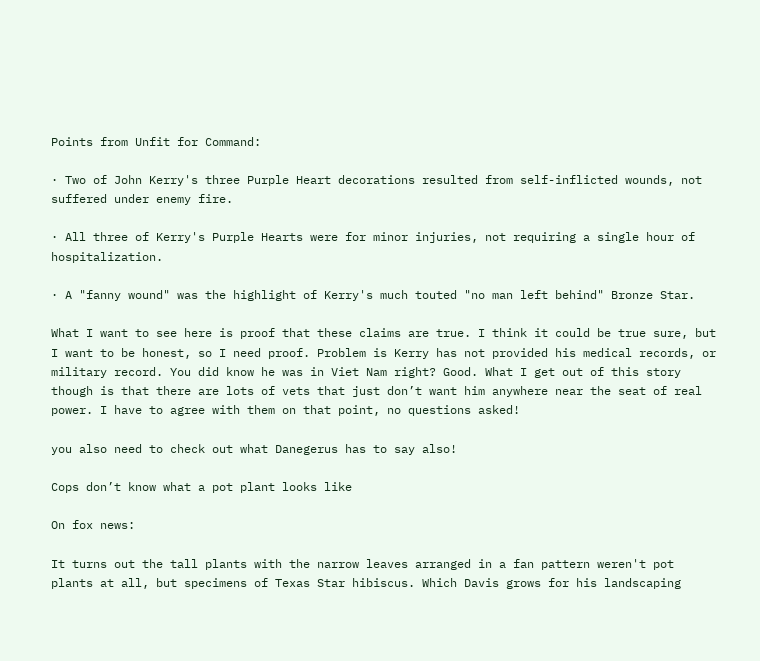Points from Unfit for Command:

· Two of John Kerry's three Purple Heart decorations resulted from self-inflicted wounds, not suffered under enemy fire.

· All three of Kerry's Purple Hearts were for minor injuries, not requiring a single hour of hospitalization.

· A "fanny wound" was the highlight of Kerry's much touted "no man left behind" Bronze Star.

What I want to see here is proof that these claims are true. I think it could be true sure, but I want to be honest, so I need proof. Problem is Kerry has not provided his medical records, or military record. You did know he was in Viet Nam right? Good. What I get out of this story though is that there are lots of vets that just don’t want him anywhere near the seat of real power. I have to agree with them on that point, no questions asked!

you also need to check out what Danegerus has to say also!

Cops don’t know what a pot plant looks like

On fox news:

It turns out the tall plants with the narrow leaves arranged in a fan pattern weren't pot plants at all, but specimens of Texas Star hibiscus. Which Davis grows for his landscaping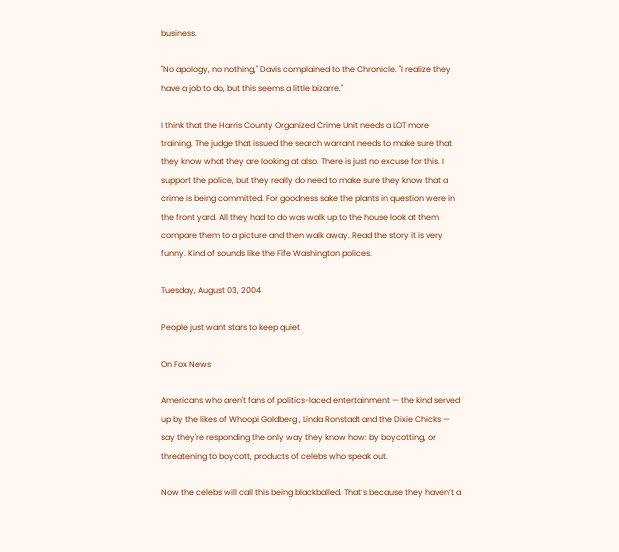business.

"No apology, no nothing," Davis complained to the Chronicle. "I realize they have a job to do, but this seems a little bizarre."

I think that the Harris County Organized Crime Unit needs a LOT more training. The judge that issued the search warrant needs to make sure that they know what they are looking at also. There is just no excuse for this. I support the police, but they really do need to make sure they know that a crime is being committed. For goodness sake the plants in question were in the front yard. All they had to do was walk up to the house look at them compare them to a picture and then walk away. Read the story it is very funny. Kind of sounds like the Fife Washington polices.

Tuesday, August 03, 2004

People just want stars to keep quiet

On Fox News

Americans who aren't fans of politics-laced entertainment — the kind served up by the likes of Whoopi Goldberg , Linda Ronstadt and the Dixie Chicks — say they're responding the only way they know how: by boycotting, or threatening to boycott, products of celebs who speak out.

Now the celebs will call this being blackballed. That’s because they haven’t a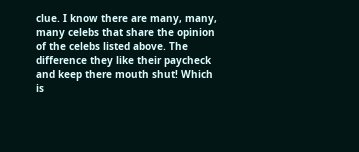clue. I know there are many, many, many celebs that share the opinion of the celebs listed above. The difference they like their paycheck and keep there mouth shut! Which is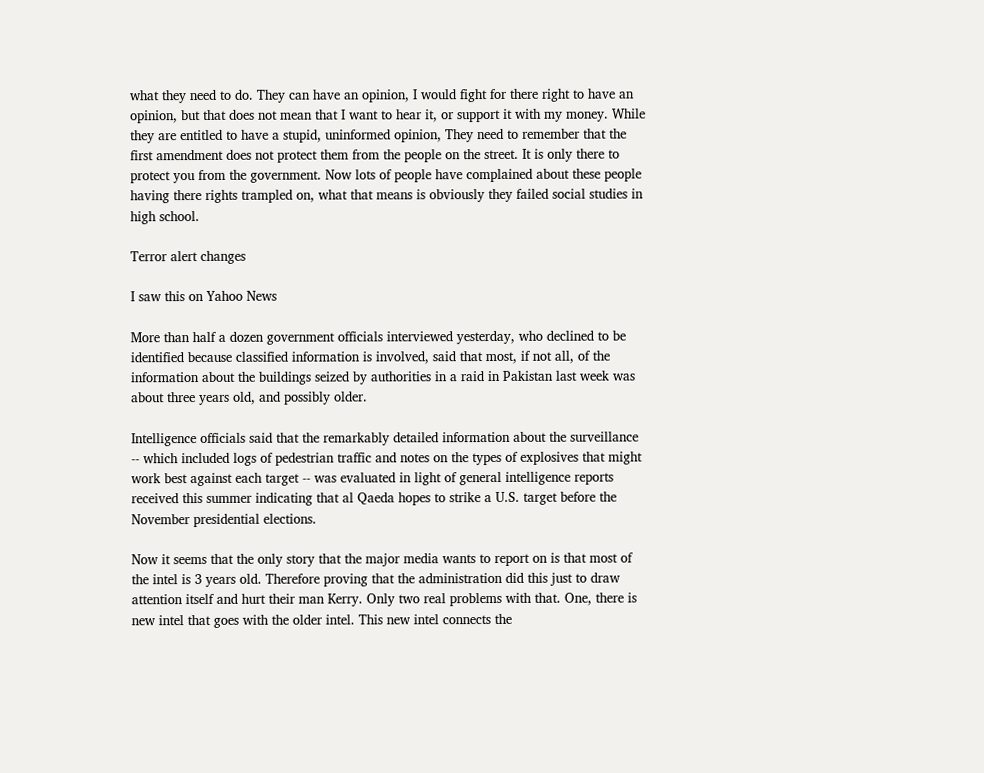what they need to do. They can have an opinion, I would fight for there right to have an opinion, but that does not mean that I want to hear it, or support it with my money. While they are entitled to have a stupid, uninformed opinion, They need to remember that the first amendment does not protect them from the people on the street. It is only there to protect you from the government. Now lots of people have complained about these people having there rights trampled on, what that means is obviously they failed social studies in high school.

Terror alert changes

I saw this on Yahoo News

More than half a dozen government officials interviewed yesterday, who declined to be identified because classified information is involved, said that most, if not all, of the information about the buildings seized by authorities in a raid in Pakistan last week was about three years old, and possibly older.

Intelligence officials said that the remarkably detailed information about the surveillance -- which included logs of pedestrian traffic and notes on the types of explosives that might work best against each target -- was evaluated in light of general intelligence reports received this summer indicating that al Qaeda hopes to strike a U.S. target before the November presidential elections.

Now it seems that the only story that the major media wants to report on is that most of the intel is 3 years old. Therefore proving that the administration did this just to draw attention itself and hurt their man Kerry. Only two real problems with that. One, there is new intel that goes with the older intel. This new intel connects the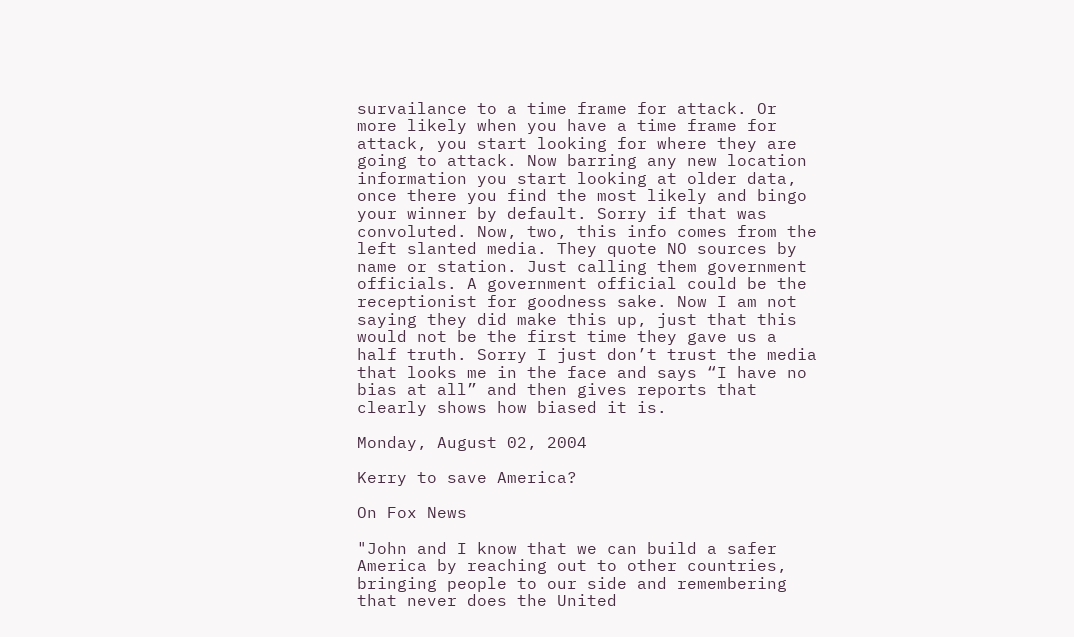survailance to a time frame for attack. Or more likely when you have a time frame for attack, you start looking for where they are going to attack. Now barring any new location information you start looking at older data, once there you find the most likely and bingo your winner by default. Sorry if that was convoluted. Now, two, this info comes from the left slanted media. They quote NO sources by name or station. Just calling them government officials. A government official could be the receptionist for goodness sake. Now I am not saying they did make this up, just that this would not be the first time they gave us a half truth. Sorry I just don’t trust the media that looks me in the face and says “I have no bias at all” and then gives reports that clearly shows how biased it is.

Monday, August 02, 2004

Kerry to save America?

On Fox News

"John and I know that we can build a safer America by reaching out to other countries, bringing people to our side and remembering that never does the United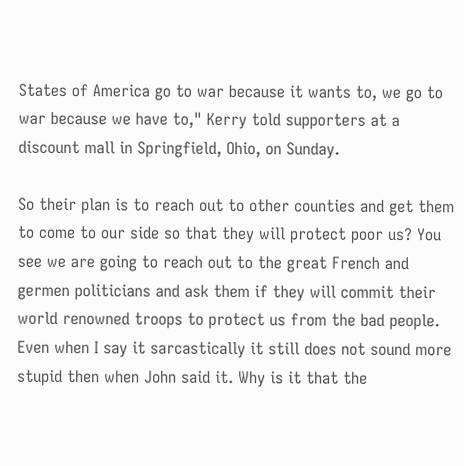States of America go to war because it wants to, we go to war because we have to," Kerry told supporters at a discount mall in Springfield, Ohio, on Sunday.

So their plan is to reach out to other counties and get them to come to our side so that they will protect poor us? You see we are going to reach out to the great French and germen politicians and ask them if they will commit their world renowned troops to protect us from the bad people. Even when I say it sarcastically it still does not sound more stupid then when John said it. Why is it that the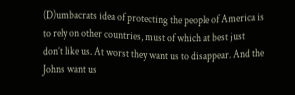(D)umbacrats idea of protecting the people of America is to rely on other countries, must of which at best just don’t like us. At worst they want us to disappear. And the Johns want us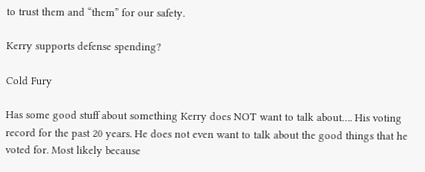to trust them and “them” for our safety.

Kerry supports defense spending?

Cold Fury

Has some good stuff about something Kerry does NOT want to talk about…. His voting record for the past 20 years. He does not even want to talk about the good things that he voted for. Most likely because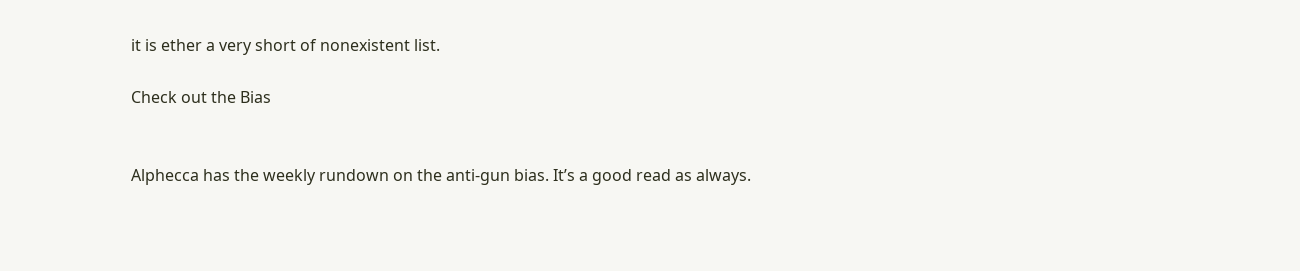it is ether a very short of nonexistent list.

Check out the Bias


Alphecca has the weekly rundown on the anti-gun bias. It’s a good read as always.